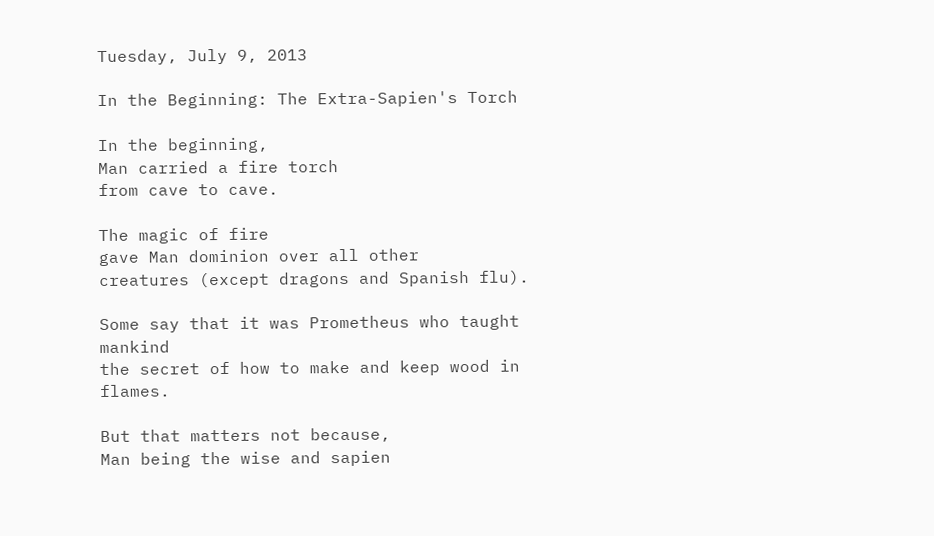Tuesday, July 9, 2013

In the Beginning: The Extra-Sapien's Torch

In the beginning,
Man carried a fire torch
from cave to cave.

The magic of fire
gave Man dominion over all other
creatures (except dragons and Spanish flu).

Some say that it was Prometheus who taught mankind
the secret of how to make and keep wood in flames.

But that matters not because,
Man being the wise and sapien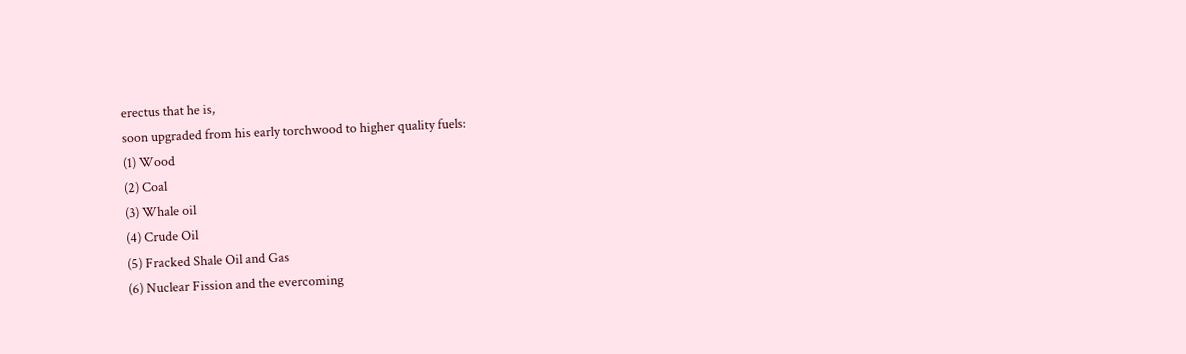erectus that he is,
soon upgraded from his early torchwood to higher quality fuels:
(1) Wood
(2) Coal
(3) Whale oil
(4) Crude Oil
(5) Fracked Shale Oil and Gas
(6) Nuclear Fission and the evercoming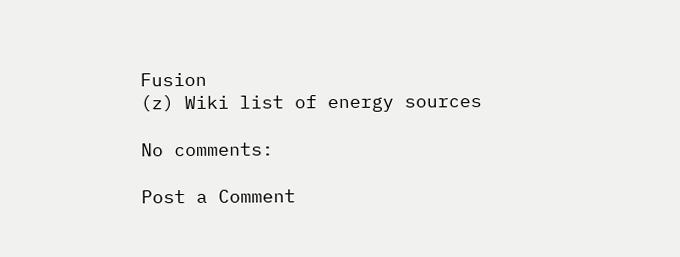Fusion
(z) Wiki list of energy sources

No comments:

Post a Comment